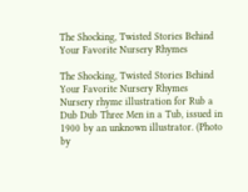The Shocking, Twisted Stories Behind Your Favorite Nursery Rhymes

The Shocking, Twisted Stories Behind Your Favorite Nursery Rhymes
Nursery rhyme illustration for Rub a Dub Dub Three Men in a Tub, issued in 1900 by an unknown illustrator. (Photo by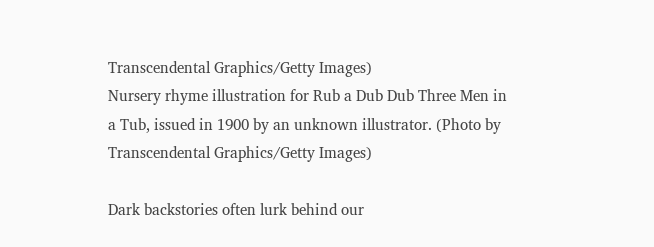Transcendental Graphics/Getty Images)
Nursery rhyme illustration for Rub a Dub Dub Three Men in a Tub, issued in 1900 by an unknown illustrator. (Photo by Transcendental Graphics/Getty Images)

Dark backstories often lurk behind our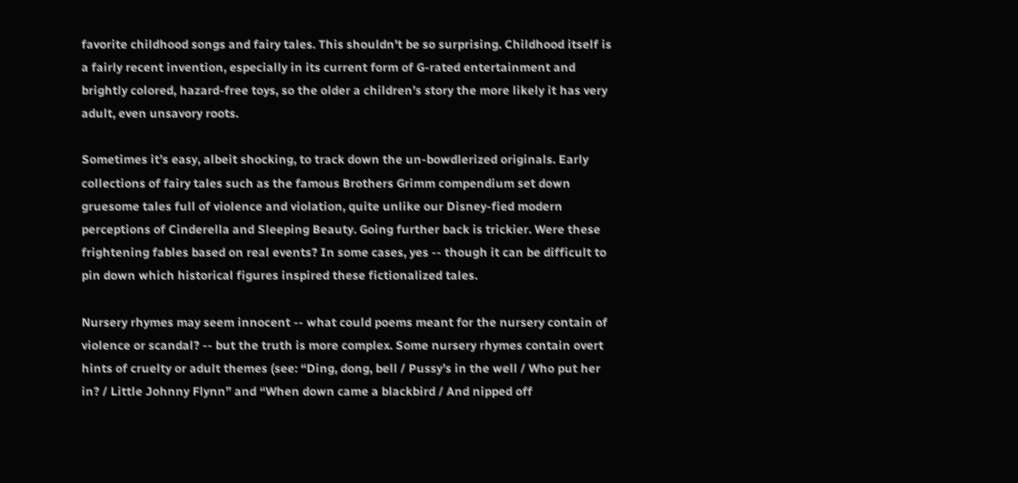favorite childhood songs and fairy tales. This shouldn't be so surprising. Childhood itself is a fairly recent invention, especially in its current form of G-rated entertainment and brightly colored, hazard-free toys, so the older a children’s story the more likely it has very adult, even unsavory roots.

Sometimes it’s easy, albeit shocking, to track down the un-bowdlerized originals. Early collections of fairy tales such as the famous Brothers Grimm compendium set down gruesome tales full of violence and violation, quite unlike our Disney-fied modern perceptions of Cinderella and Sleeping Beauty. Going further back is trickier. Were these frightening fables based on real events? In some cases, yes -- though it can be difficult to pin down which historical figures inspired these fictionalized tales.

Nursery rhymes may seem innocent -- what could poems meant for the nursery contain of violence or scandal? -- but the truth is more complex. Some nursery rhymes contain overt hints of cruelty or adult themes (see: “Ding, dong, bell / Pussy’s in the well / Who put her in? / Little Johnny Flynn” and “When down came a blackbird / And nipped off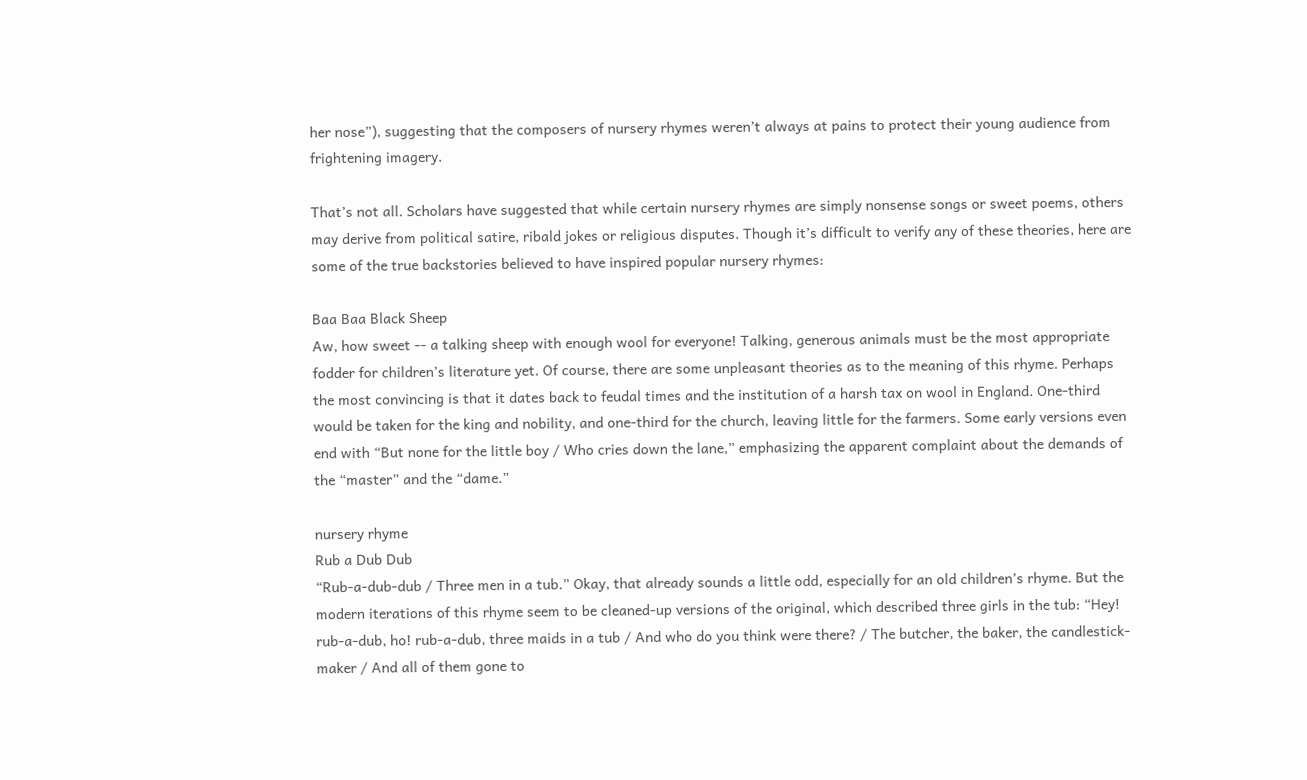her nose”), suggesting that the composers of nursery rhymes weren’t always at pains to protect their young audience from frightening imagery.

That’s not all. Scholars have suggested that while certain nursery rhymes are simply nonsense songs or sweet poems, others may derive from political satire, ribald jokes or religious disputes. Though it’s difficult to verify any of these theories, here are some of the true backstories believed to have inspired popular nursery rhymes:

Baa Baa Black Sheep
Aw, how sweet -- a talking sheep with enough wool for everyone! Talking, generous animals must be the most appropriate fodder for children’s literature yet. Of course, there are some unpleasant theories as to the meaning of this rhyme. Perhaps the most convincing is that it dates back to feudal times and the institution of a harsh tax on wool in England. One-third would be taken for the king and nobility, and one-third for the church, leaving little for the farmers. Some early versions even end with “But none for the little boy / Who cries down the lane,” emphasizing the apparent complaint about the demands of the “master” and the “dame.”

nursery rhyme
Rub a Dub Dub
“Rub-a-dub-dub / Three men in a tub.” Okay, that already sounds a little odd, especially for an old children’s rhyme. But the modern iterations of this rhyme seem to be cleaned-up versions of the original, which described three girls in the tub: “Hey! rub-a-dub, ho! rub-a-dub, three maids in a tub / And who do you think were there? / The butcher, the baker, the candlestick-maker / And all of them gone to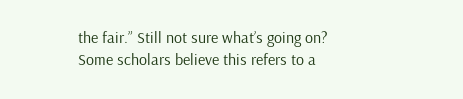the fair.” Still not sure what’s going on? Some scholars believe this refers to a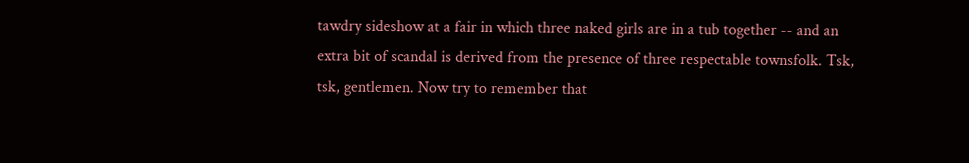tawdry sideshow at a fair in which three naked girls are in a tub together -- and an extra bit of scandal is derived from the presence of three respectable townsfolk. Tsk, tsk, gentlemen. Now try to remember that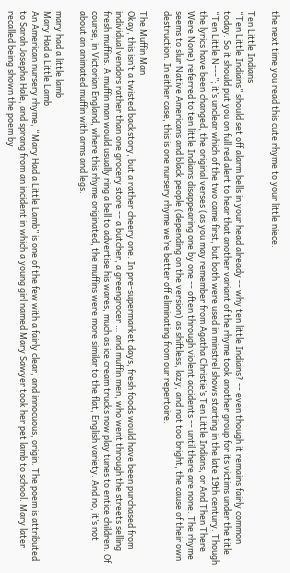the next time you read this cute rhyme to your little niece.

Ten Little Indians
“Ten Little Indians” should set off alarm bells in your head already -- why ten little Indians? -- even though it remains fairly common today. So it should put you on full red alert to hear that another variant of the rhyme took another group for its victims under the title “Ten Little N---”; it’s unclear which of the two came first, but both were used in minstrel shows starting in the late 19th century. Though the lyrics have been changed, the original verses (as you may remember from Agatha Christie’s Ten Little Indians, or And Then There Were None) referred to ten little Indians disappearing one by one -- often through violent accidents -- until there are none. The rhyme seems to slur Native Americans and black people (depending on the version) as shiftless, lazy, and not too bright, the cause of their own destruction. In either case, this is one nursery rhyme we’re better off eliminating from our repertoire.

The Muffin Man
Okay, this isn’t a twisted backstory, but a rather cheery one. In pre-supermarket days, fresh foods would have been purchased from individual vendors rather than one grocery store -- a butcher, a greengrocer … and muffin men, who went through the streets selling fresh muffins. A muffin man would usually ring a bell to advertise his wares, much as ice cream trucks now play tunes to entice children. Of course, in Victorian England, where this rhyme originated, the muffins were more similar to the flat, English variety. And no, it’s not about an animated muffin with arms and legs.

mary had a little lamb
Mary Had a Little Lamb
An American nursery rhyme, “Mary Had a Little Lamb” is one of the few with a fairly clear, and innocuous, origin. The poem is attributed to Sarah Josepha Hale, and sprang from an incident in which a young girl named Mary Sawyer took her pet lamb to school. Mary later recalled being shown the poem by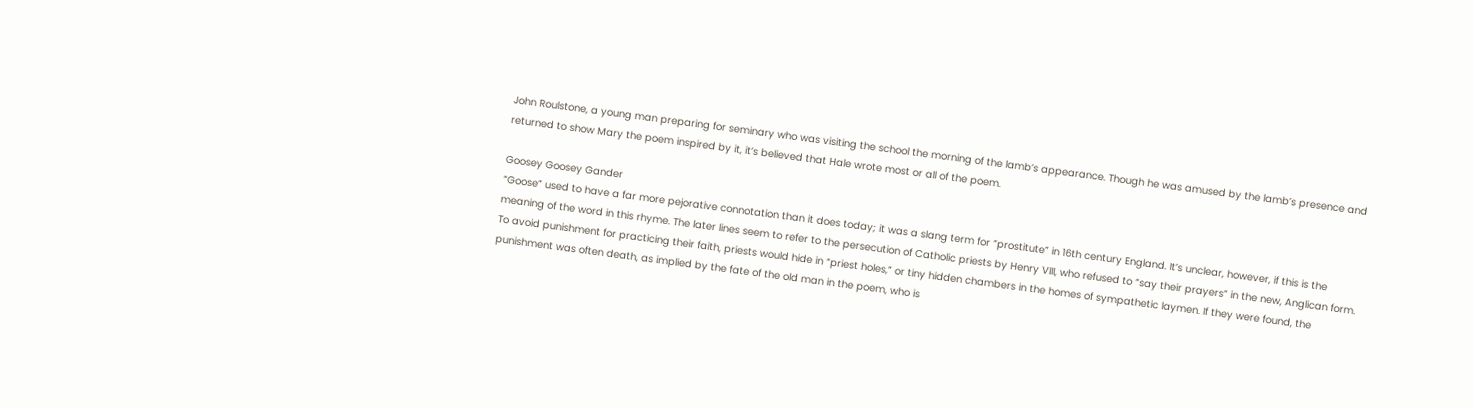John Roulstone, a young man preparing for seminary who was visiting the school the morning of the lamb’s appearance. Though he was amused by the lamb’s presence and returned to show Mary the poem inspired by it, it’s believed that Hale wrote most or all of the poem.

Goosey Goosey Gander
“Goose” used to have a far more pejorative connotation than it does today; it was a slang term for “prostitute” in 16th century England. It’s unclear, however, if this is the meaning of the word in this rhyme. The later lines seem to refer to the persecution of Catholic priests by Henry VIII, who refused to “say their prayers” in the new, Anglican form. To avoid punishment for practicing their faith, priests would hide in “priest holes,” or tiny hidden chambers in the homes of sympathetic laymen. If they were found, the punishment was often death, as implied by the fate of the old man in the poem, who is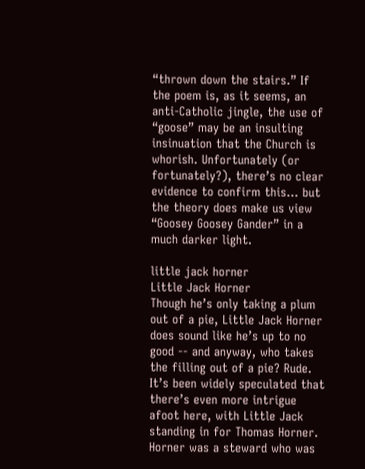“thrown down the stairs.” If the poem is, as it seems, an anti-Catholic jingle, the use of “goose” may be an insulting insinuation that the Church is whorish. Unfortunately (or fortunately?), there’s no clear evidence to confirm this... but the theory does make us view “Goosey Goosey Gander” in a much darker light.

little jack horner
Little Jack Horner
Though he’s only taking a plum out of a pie, Little Jack Horner does sound like he’s up to no good -- and anyway, who takes the filling out of a pie? Rude. It’s been widely speculated that there’s even more intrigue afoot here, with Little Jack standing in for Thomas Horner. Horner was a steward who was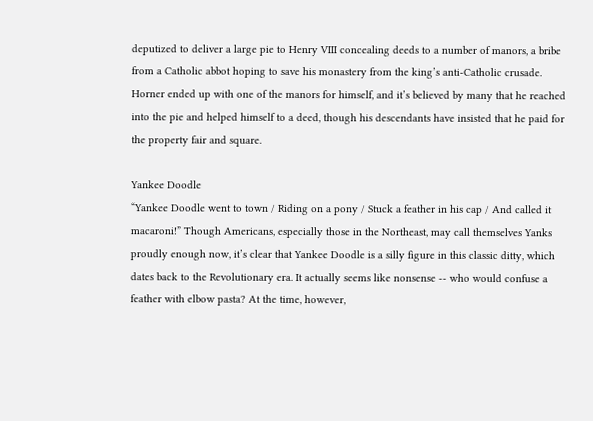deputized to deliver a large pie to Henry VIII concealing deeds to a number of manors, a bribe from a Catholic abbot hoping to save his monastery from the king’s anti-Catholic crusade. Horner ended up with one of the manors for himself, and it’s believed by many that he reached into the pie and helped himself to a deed, though his descendants have insisted that he paid for the property fair and square.

Yankee Doodle
“Yankee Doodle went to town / Riding on a pony / Stuck a feather in his cap / And called it macaroni!” Though Americans, especially those in the Northeast, may call themselves Yanks proudly enough now, it’s clear that Yankee Doodle is a silly figure in this classic ditty, which dates back to the Revolutionary era. It actually seems like nonsense -- who would confuse a feather with elbow pasta? At the time, however,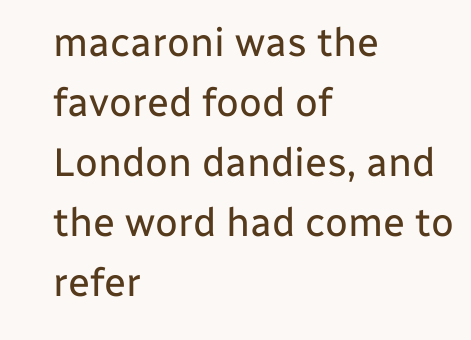macaroni was the favored food of London dandies, and the word had come to refer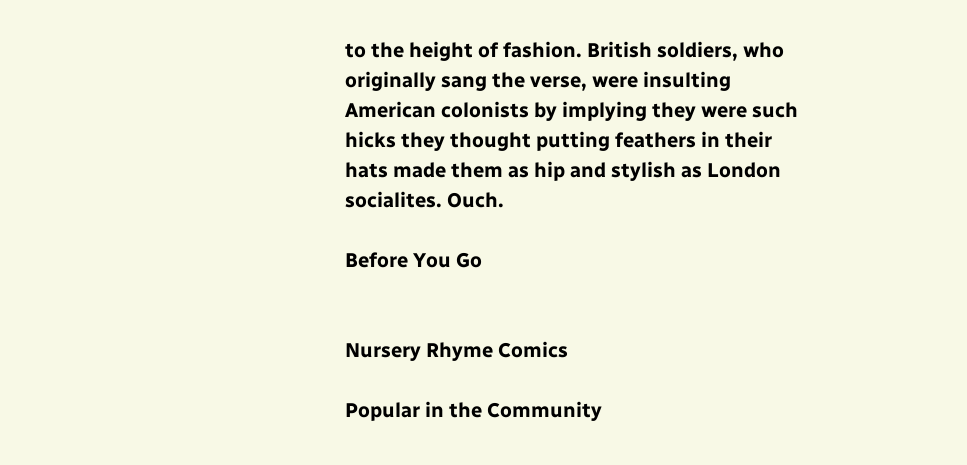to the height of fashion. British soldiers, who originally sang the verse, were insulting American colonists by implying they were such hicks they thought putting feathers in their hats made them as hip and stylish as London socialites. Ouch.

Before You Go


Nursery Rhyme Comics

Popular in the Community